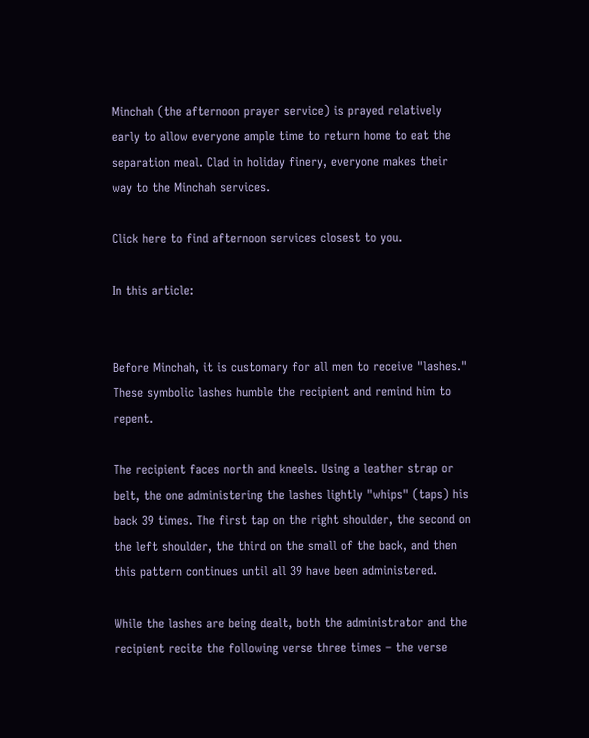Minchah (the afternoon prayer service) is prayed relatively early to allow everyone ample time to return home to eat the separation meal. Clad in holiday finery, everyone makes their way to the Minchah services.

Click here to find afternoon services closest to you.

In this article:


Before Minchah, it is customary for all men to receive "lashes." These symbolic lashes humble the recipient and remind him to repent.

The recipient faces north and kneels. Using a leather strap or belt, the one administering the lashes lightly "whips" (taps) his back 39 times. The first tap on the right shoulder, the second on the left shoulder, the third on the small of the back, and then this pattern continues until all 39 have been administered.

While the lashes are being dealt, both the administrator and the recipient recite the following verse three times – the verse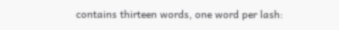contains thirteen words, one word per lash: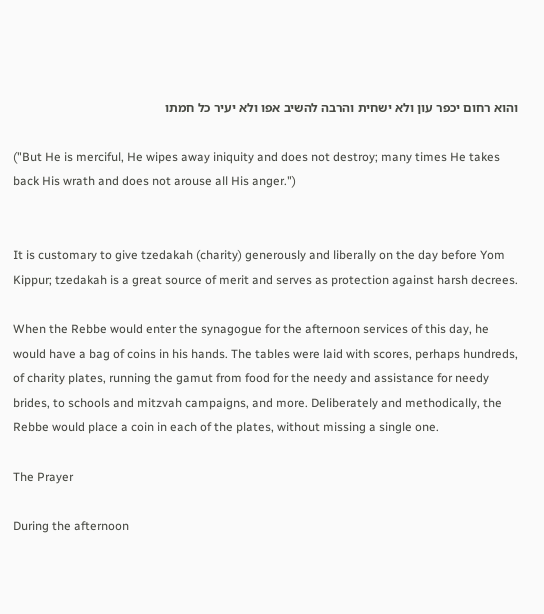והוא רחום יכפר עון ולא ישחית והרבה להשיב אפו ולא יעיר כל חמתו

("But He is merciful, He wipes away iniquity and does not destroy; many times He takes back His wrath and does not arouse all His anger.")


It is customary to give tzedakah (charity) generously and liberally on the day before Yom Kippur; tzedakah is a great source of merit and serves as protection against harsh decrees.

When the Rebbe would enter the synagogue for the afternoon services of this day, he would have a bag of coins in his hands. The tables were laid with scores, perhaps hundreds, of charity plates, running the gamut from food for the needy and assistance for needy brides, to schools and mitzvah campaigns, and more. Deliberately and methodically, the Rebbe would place a coin in each of the plates, without missing a single one.

The Prayer

During the afternoon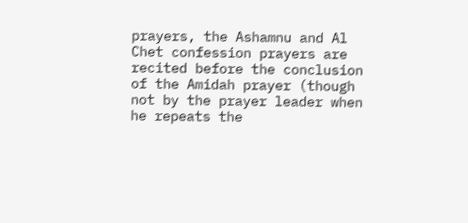prayers, the Ashamnu and Al Chet confession prayers are recited before the conclusion of the Amidah prayer (though not by the prayer leader when he repeats the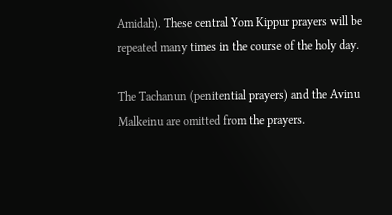Amidah). These central Yom Kippur prayers will be repeated many times in the course of the holy day.

The Tachanun (penitential prayers) and the Avinu Malkeinu are omitted from the prayers.